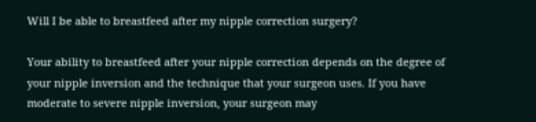Will I be able to breastfeed after my nipple correction surgery?

Your ability to breastfeed after your nipple correction depends on the degree of your nipple inversion and the technique that your surgeon uses. If you have moderate to severe nipple inversion, your surgeon may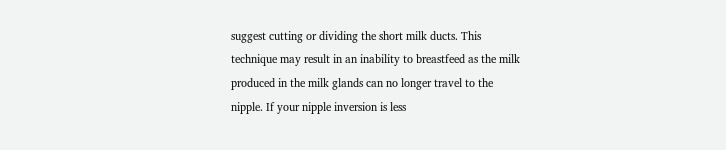suggest cutting or dividing the short milk ducts. This technique may result in an inability to breastfeed as the milk produced in the milk glands can no longer travel to the nipple. If your nipple inversion is less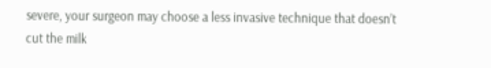severe, your surgeon may choose a less invasive technique that doesn’t cut the milk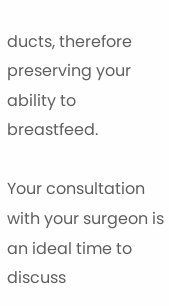ducts, therefore preserving your ability to breastfeed.

Your consultation with your surgeon is an ideal time to discuss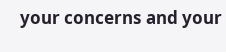your concerns and your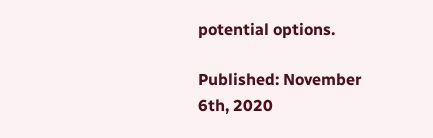potential options.

Published: November 6th, 2020